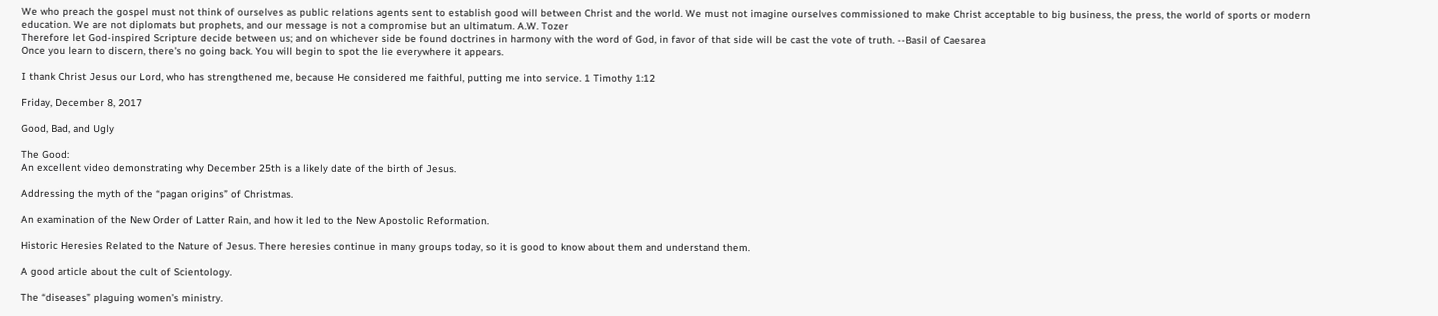We who preach the gospel must not think of ourselves as public relations agents sent to establish good will between Christ and the world. We must not imagine ourselves commissioned to make Christ acceptable to big business, the press, the world of sports or modern education. We are not diplomats but prophets, and our message is not a compromise but an ultimatum. A.W. Tozer
Therefore let God-inspired Scripture decide between us; and on whichever side be found doctrines in harmony with the word of God, in favor of that side will be cast the vote of truth. --Basil of Caesarea
Once you learn to discern, there's no going back. You will begin to spot the lie everywhere it appears.

I thank Christ Jesus our Lord, who has strengthened me, because He considered me faithful, putting me into service. 1 Timothy 1:12

Friday, December 8, 2017

Good, Bad, and Ugly

The Good:
An excellent video demonstrating why December 25th is a likely date of the birth of Jesus.

Addressing the myth of the “pagan origins” of Christmas.

An examination of the New Order of Latter Rain, and how it led to the New Apostolic Reformation.

Historic Heresies Related to the Nature of Jesus. There heresies continue in many groups today, so it is good to know about them and understand them.

A good article about the cult of Scientology.

The “diseases” plaguing women’s ministry.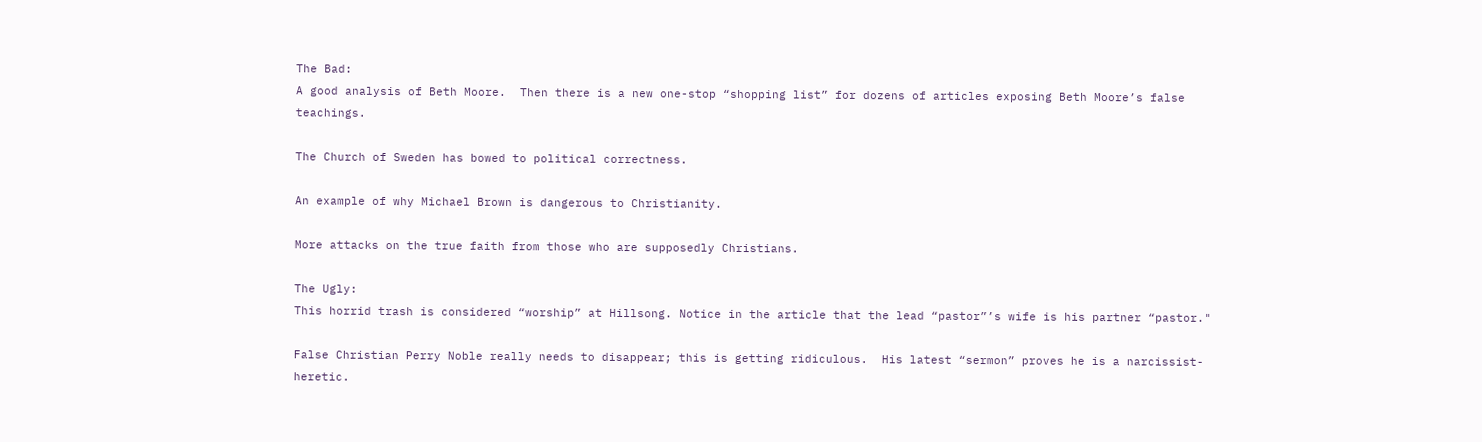The Bad:
A good analysis of Beth Moore.  Then there is a new one-stop “shopping list” for dozens of articles exposing Beth Moore’s false teachings.

The Church of Sweden has bowed to political correctness.

An example of why Michael Brown is dangerous to Christianity.

More attacks on the true faith from those who are supposedly Christians.

The Ugly:
This horrid trash is considered “worship” at Hillsong. Notice in the article that the lead “pastor”’s wife is his partner “pastor."

False Christian Perry Noble really needs to disappear; this is getting ridiculous.  His latest “sermon” proves he is a narcissist-heretic.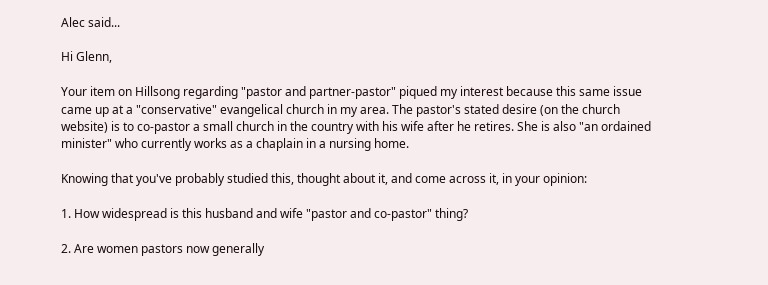Alec said...

Hi Glenn,

Your item on Hillsong regarding "pastor and partner-pastor" piqued my interest because this same issue came up at a "conservative" evangelical church in my area. The pastor's stated desire (on the church website) is to co-pastor a small church in the country with his wife after he retires. She is also "an ordained minister" who currently works as a chaplain in a nursing home.

Knowing that you've probably studied this, thought about it, and come across it, in your opinion:

1. How widespread is this husband and wife "pastor and co-pastor" thing?

2. Are women pastors now generally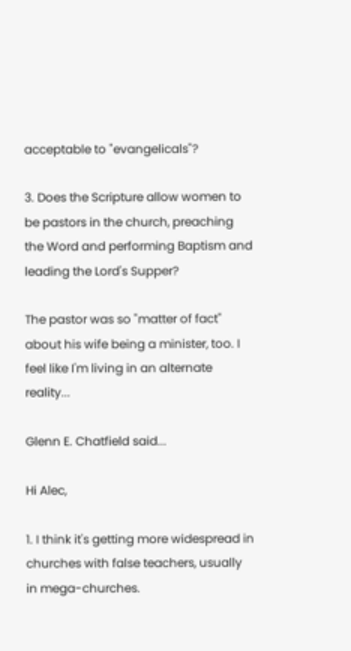acceptable to "evangelicals"?

3. Does the Scripture allow women to be pastors in the church, preaching the Word and performing Baptism and leading the Lord's Supper?

The pastor was so "matter of fact" about his wife being a minister, too. I feel like I'm living in an alternate reality...

Glenn E. Chatfield said...

Hi Alec,

1. I think it's getting more widespread in churches with false teachers, usually in mega-churches.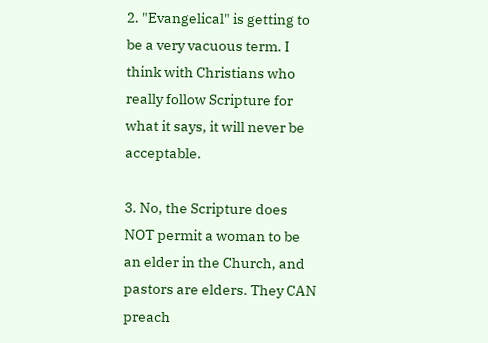2. "Evangelical" is getting to be a very vacuous term. I think with Christians who really follow Scripture for what it says, it will never be acceptable.

3. No, the Scripture does NOT permit a woman to be an elder in the Church, and pastors are elders. They CAN preach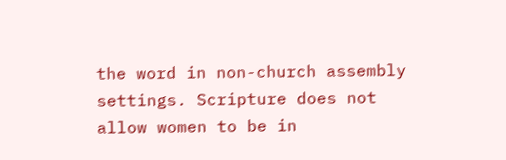the word in non-church assembly settings. Scripture does not allow women to be in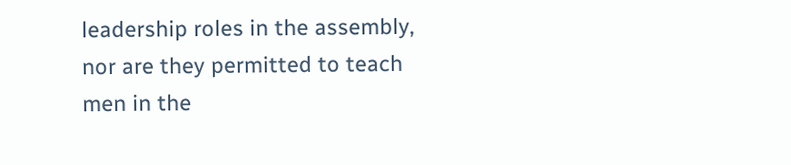leadership roles in the assembly, nor are they permitted to teach men in the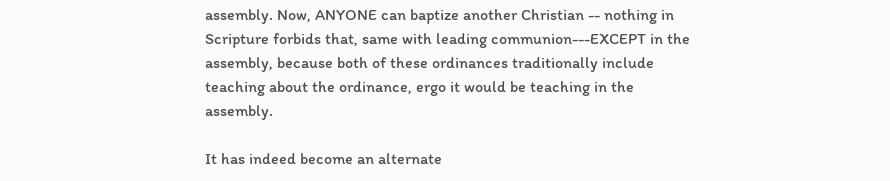assembly. Now, ANYONE can baptize another Christian -- nothing in Scripture forbids that, same with leading communion---EXCEPT in the assembly, because both of these ordinances traditionally include teaching about the ordinance, ergo it would be teaching in the assembly.

It has indeed become an alternate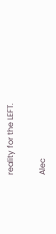reality for the LEFT.

Alec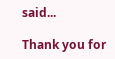said...

Thank you for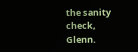the sanity check, Glenn.